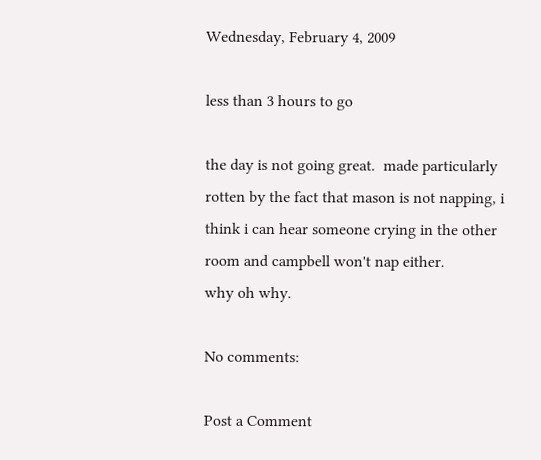Wednesday, February 4, 2009

less than 3 hours to go

the day is not going great.  made particularly rotten by the fact that mason is not napping, i think i can hear someone crying in the other room and campbell won't nap either.
why oh why.

No comments:

Post a Comment